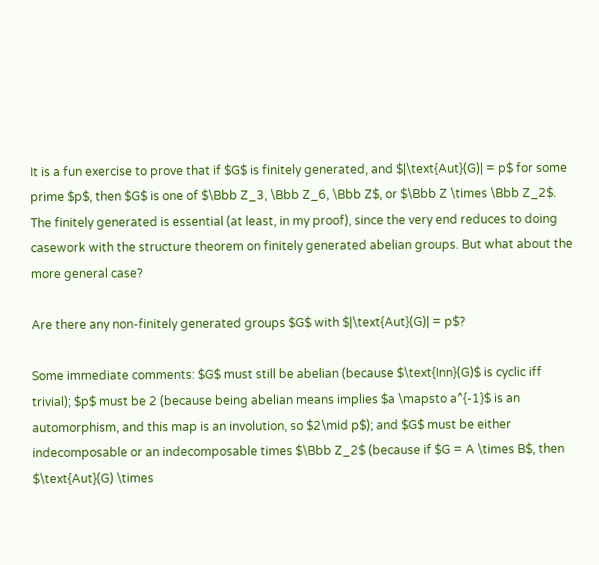It is a fun exercise to prove that if $G$ is finitely generated, and $|\text{Aut}(G)| = p$ for some prime $p$, then $G$ is one of $\Bbb Z_3, \Bbb Z_6, \Bbb Z$, or $\Bbb Z \times \Bbb Z_2$. The finitely generated is essential (at least, in my proof), since the very end reduces to doing casework with the structure theorem on finitely generated abelian groups. But what about the more general case?

Are there any non-finitely generated groups $G$ with $|\text{Aut}(G)| = p$?

Some immediate comments: $G$ must still be abelian (because $\text{Inn}(G)$ is cyclic iff trivial); $p$ must be 2 (because being abelian means implies $a \mapsto a^{-1}$ is an automorphism, and this map is an involution, so $2\mid p$); and $G$ must be either indecomposable or an indecomposable times $\Bbb Z_2$ (because if $G = A \times B$, then $\text{Aut}(G) \times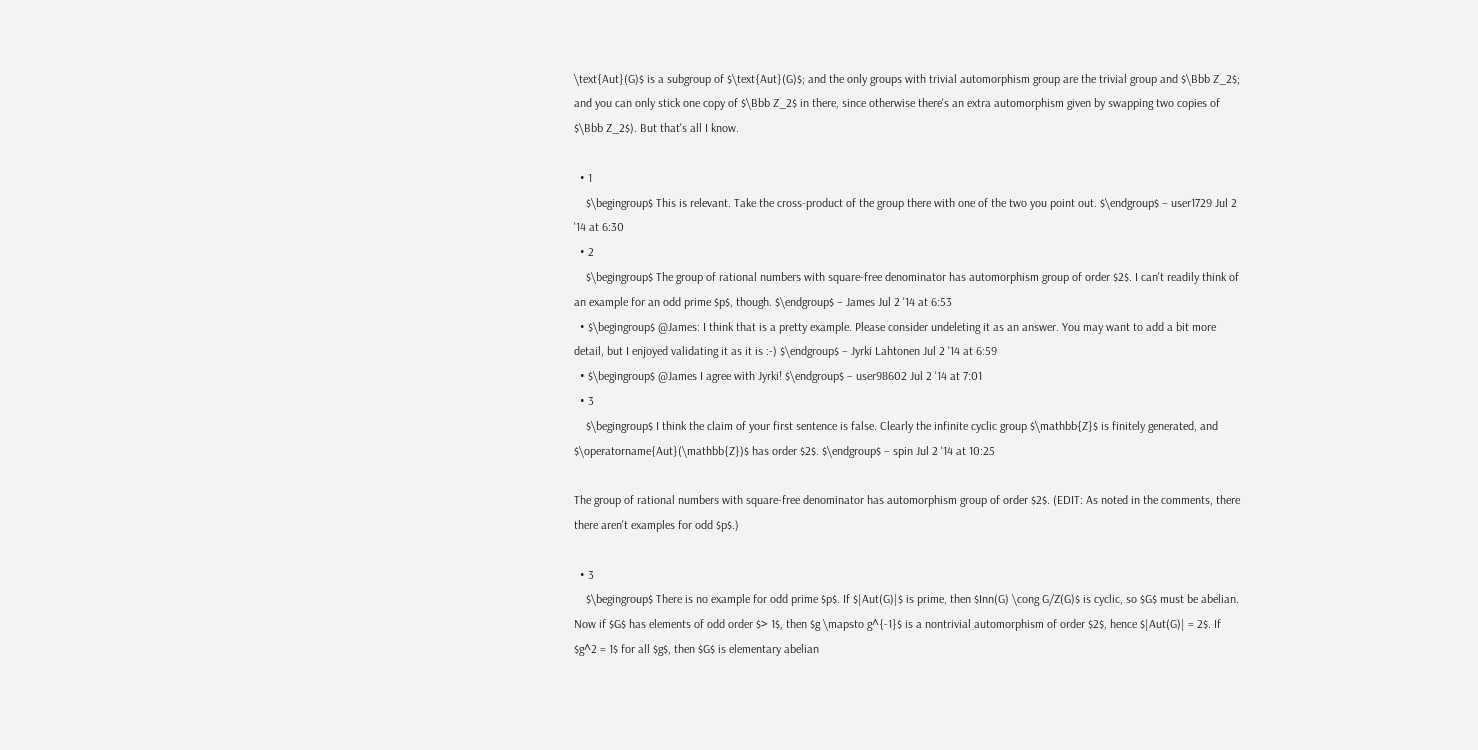\text{Aut}(G)$ is a subgroup of $\text{Aut}(G)$; and the only groups with trivial automorphism group are the trivial group and $\Bbb Z_2$; and you can only stick one copy of $\Bbb Z_2$ in there, since otherwise there's an extra automorphism given by swapping two copies of $\Bbb Z_2$). But that's all I know.

  • 1
    $\begingroup$ This is relevant. Take the cross-product of the group there with one of the two you point out. $\endgroup$ – user1729 Jul 2 '14 at 6:30
  • 2
    $\begingroup$ The group of rational numbers with square-free denominator has automorphism group of order $2$. I can't readily think of an example for an odd prime $p$, though. $\endgroup$ – James Jul 2 '14 at 6:53
  • $\begingroup$ @James: I think that is a pretty example. Please consider undeleting it as an answer. You may want to add a bit more detail, but I enjoyed validating it as it is :-) $\endgroup$ – Jyrki Lahtonen Jul 2 '14 at 6:59
  • $\begingroup$ @James I agree with Jyrki! $\endgroup$ – user98602 Jul 2 '14 at 7:01
  • 3
    $\begingroup$ I think the claim of your first sentence is false. Clearly the infinite cyclic group $\mathbb{Z}$ is finitely generated, and $\operatorname{Aut}(\mathbb{Z})$ has order $2$. $\endgroup$ – spin Jul 2 '14 at 10:25

The group of rational numbers with square-free denominator has automorphism group of order $2$. (EDIT: As noted in the comments, there there aren't examples for odd $p$.)

  • 3
    $\begingroup$ There is no example for odd prime $p$. If $|Aut(G)|$ is prime, then $Inn(G) \cong G/Z(G)$ is cyclic, so $G$ must be abelian. Now if $G$ has elements of odd order $> 1$, then $g \mapsto g^{-1}$ is a nontrivial automorphism of order $2$, hence $|Aut(G)| = 2$. If $g^2 = 1$ for all $g$, then $G$ is elementary abelian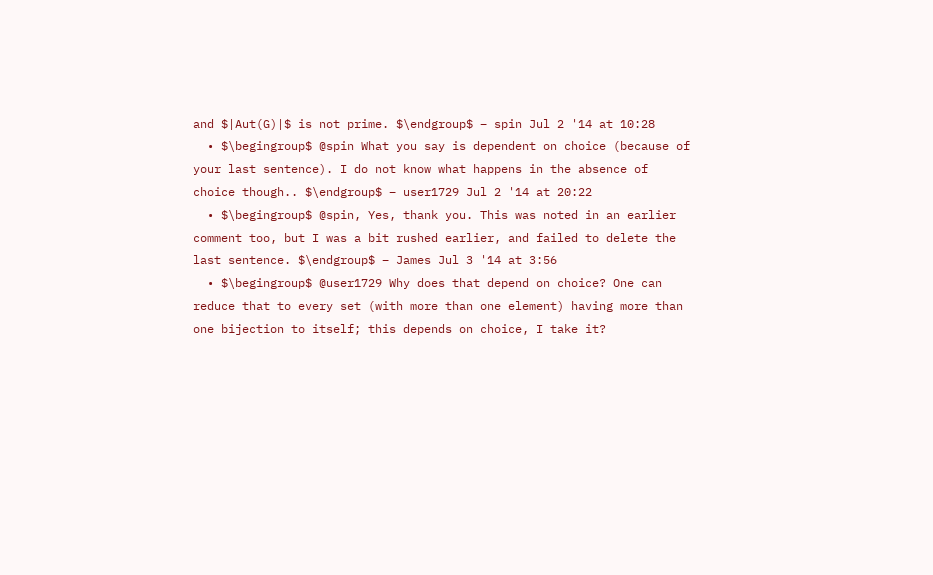and $|Aut(G)|$ is not prime. $\endgroup$ – spin Jul 2 '14 at 10:28
  • $\begingroup$ @spin What you say is dependent on choice (because of your last sentence). I do not know what happens in the absence of choice though.. $\endgroup$ – user1729 Jul 2 '14 at 20:22
  • $\begingroup$ @spin, Yes, thank you. This was noted in an earlier comment too, but I was a bit rushed earlier, and failed to delete the last sentence. $\endgroup$ – James Jul 3 '14 at 3:56
  • $\begingroup$ @user1729 Why does that depend on choice? One can reduce that to every set (with more than one element) having more than one bijection to itself; this depends on choice, I take it?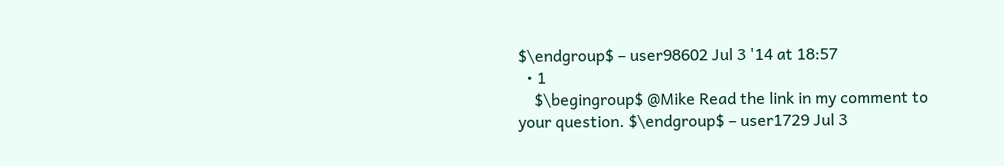$\endgroup$ – user98602 Jul 3 '14 at 18:57
  • 1
    $\begingroup$ @Mike Read the link in my comment to your question. $\endgroup$ – user1729 Jul 3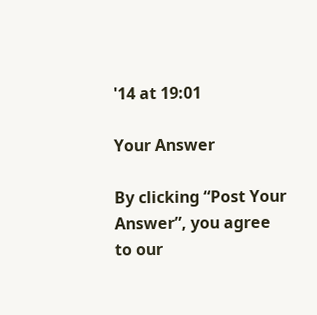'14 at 19:01

Your Answer

By clicking “Post Your Answer”, you agree to our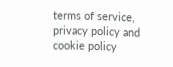terms of service, privacy policy and cookie policy